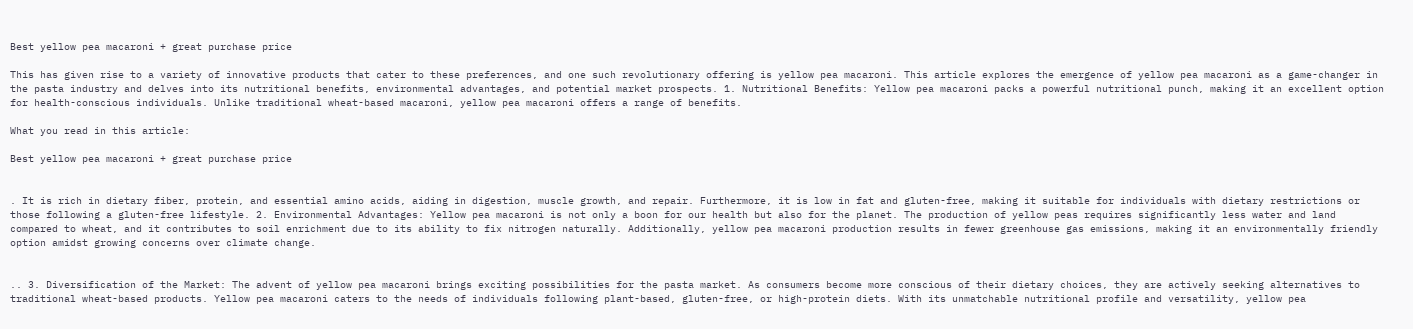Best yellow pea macaroni + great purchase price

This has given rise to a variety of innovative products that cater to these preferences, and one such revolutionary offering is yellow pea macaroni. This article explores the emergence of yellow pea macaroni as a game-changer in the pasta industry and delves into its nutritional benefits, environmental advantages, and potential market prospects. 1. Nutritional Benefits: Yellow pea macaroni packs a powerful nutritional punch, making it an excellent option for health-conscious individuals. Unlike traditional wheat-based macaroni, yellow pea macaroni offers a range of benefits.

What you read in this article:

Best yellow pea macaroni + great purchase price


. It is rich in dietary fiber, protein, and essential amino acids, aiding in digestion, muscle growth, and repair. Furthermore, it is low in fat and gluten-free, making it suitable for individuals with dietary restrictions or those following a gluten-free lifestyle. 2. Environmental Advantages: Yellow pea macaroni is not only a boon for our health but also for the planet. The production of yellow peas requires significantly less water and land compared to wheat, and it contributes to soil enrichment due to its ability to fix nitrogen naturally. Additionally, yellow pea macaroni production results in fewer greenhouse gas emissions, making it an environmentally friendly option amidst growing concerns over climate change.


.. 3. Diversification of the Market: The advent of yellow pea macaroni brings exciting possibilities for the pasta market. As consumers become more conscious of their dietary choices, they are actively seeking alternatives to traditional wheat-based products. Yellow pea macaroni caters to the needs of individuals following plant-based, gluten-free, or high-protein diets. With its unmatchable nutritional profile and versatility, yellow pea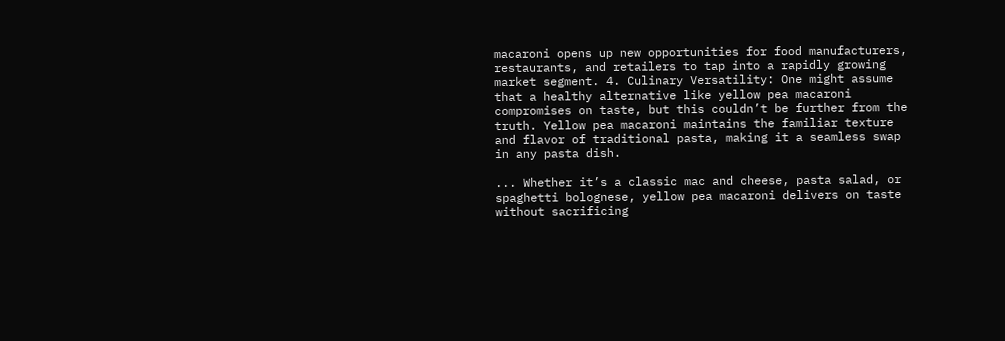macaroni opens up new opportunities for food manufacturers, restaurants, and retailers to tap into a rapidly growing market segment. 4. Culinary Versatility: One might assume that a healthy alternative like yellow pea macaroni compromises on taste, but this couldn’t be further from the truth. Yellow pea macaroni maintains the familiar texture and flavor of traditional pasta, making it a seamless swap in any pasta dish.

... Whether it’s a classic mac and cheese, pasta salad, or spaghetti bolognese, yellow pea macaroni delivers on taste without sacrificing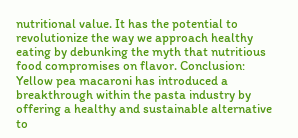nutritional value. It has the potential to revolutionize the way we approach healthy eating by debunking the myth that nutritious food compromises on flavor. Conclusion: Yellow pea macaroni has introduced a breakthrough within the pasta industry by offering a healthy and sustainable alternative to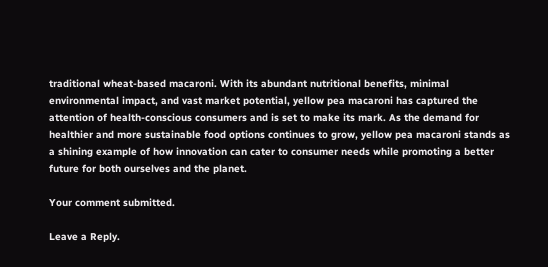traditional wheat-based macaroni. With its abundant nutritional benefits, minimal environmental impact, and vast market potential, yellow pea macaroni has captured the attention of health-conscious consumers and is set to make its mark. As the demand for healthier and more sustainable food options continues to grow, yellow pea macaroni stands as a shining example of how innovation can cater to consumer needs while promoting a better future for both ourselves and the planet.

Your comment submitted.

Leave a Reply.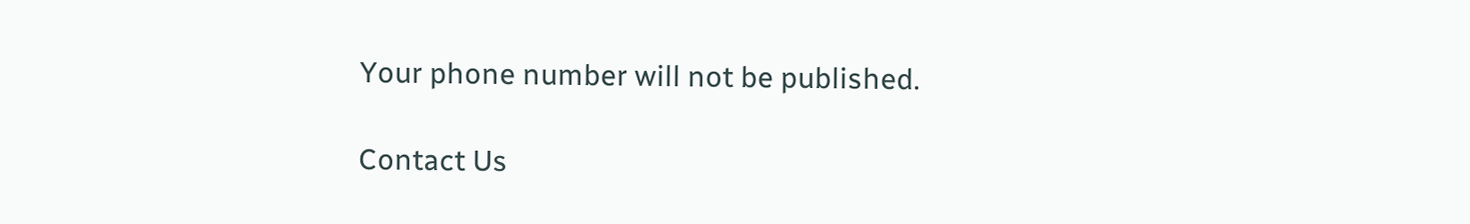Your phone number will not be published.

Contact Us